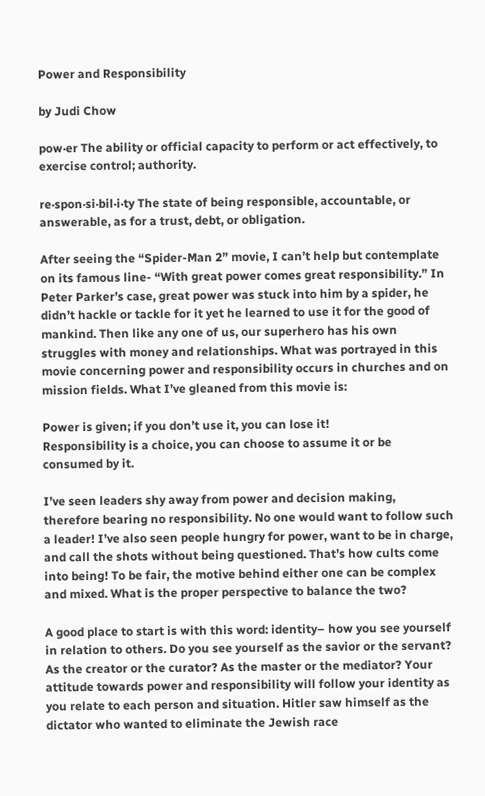Power and Responsibility

by Judi Chow

pow·er The ability or official capacity to perform or act effectively, to exercise control; authority.

re·spon·si·bil·i·ty The state of being responsible, accountable, or answerable, as for a trust, debt, or obligation.

After seeing the “Spider-Man 2” movie, I can’t help but contemplate on its famous line- “With great power comes great responsibility.” In Peter Parker’s case, great power was stuck into him by a spider, he didn’t hackle or tackle for it yet he learned to use it for the good of mankind. Then like any one of us, our superhero has his own struggles with money and relationships. What was portrayed in this movie concerning power and responsibility occurs in churches and on mission fields. What I’ve gleaned from this movie is:

Power is given; if you don’t use it, you can lose it!
Responsibility is a choice, you can choose to assume it or be consumed by it.

I’ve seen leaders shy away from power and decision making, therefore bearing no responsibility. No one would want to follow such a leader! I’ve also seen people hungry for power, want to be in charge, and call the shots without being questioned. That’s how cults come into being! To be fair, the motive behind either one can be complex and mixed. What is the proper perspective to balance the two?

A good place to start is with this word: identity– how you see yourself in relation to others. Do you see yourself as the savior or the servant? As the creator or the curator? As the master or the mediator? Your attitude towards power and responsibility will follow your identity as you relate to each person and situation. Hitler saw himself as the dictator who wanted to eliminate the Jewish race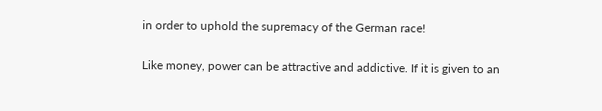in order to uphold the supremacy of the German race!

Like money, power can be attractive and addictive. If it is given to an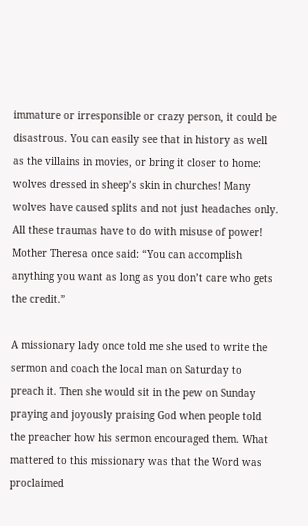immature or irresponsible or crazy person, it could be disastrous. You can easily see that in history as well as the villains in movies, or bring it closer to home: wolves dressed in sheep’s skin in churches! Many wolves have caused splits and not just headaches only. All these traumas have to do with misuse of power! Mother Theresa once said: “You can accomplish anything you want as long as you don’t care who gets the credit.”

A missionary lady once told me she used to write the sermon and coach the local man on Saturday to preach it. Then she would sit in the pew on Sunday praying and joyously praising God when people told the preacher how his sermon encouraged them. What mattered to this missionary was that the Word was proclaimed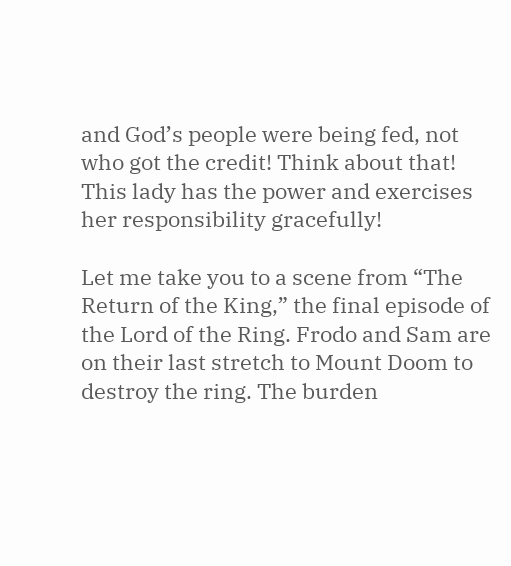and God’s people were being fed, not who got the credit! Think about that! This lady has the power and exercises her responsibility gracefully!

Let me take you to a scene from “The Return of the King,” the final episode of the Lord of the Ring. Frodo and Sam are on their last stretch to Mount Doom to destroy the ring. The burden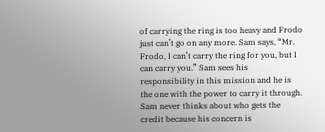of carrying the ring is too heavy and Frodo just can’t go on any more. Sam says, “Mr. Frodo, I can’t carry the ring for you, but I can carry you.” Sam sees his responsibility in this mission and he is the one with the power to carry it through. Sam never thinks about who gets the credit because his concern is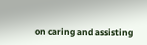on caring and assisting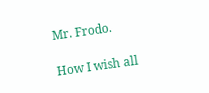Mr. Frodo.

How I wish all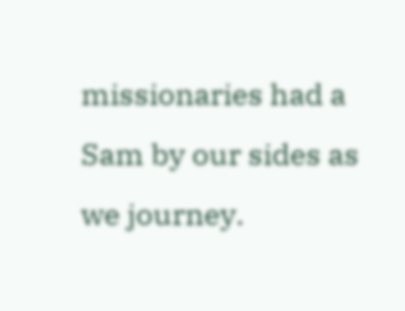missionaries had a Sam by our sides as we journey.